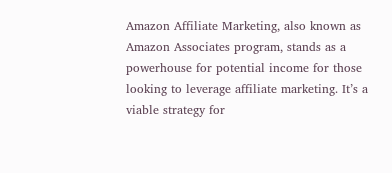Amazon Affiliate Marketing, also known as Amazon Associates program, stands as a powerhouse for potential income for those looking to leverage affiliate marketing. It’s a viable strategy for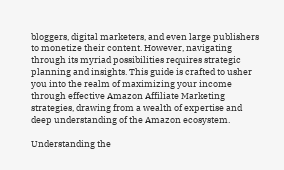bloggers, digital marketers, and even large publishers to monetize their content. However, navigating through its myriad possibilities requires strategic planning and insights. This guide is crafted to usher you into the realm of maximizing your income through effective Amazon Affiliate Marketing strategies, drawing from a wealth of expertise and deep understanding of the Amazon ecosystem.

Understanding the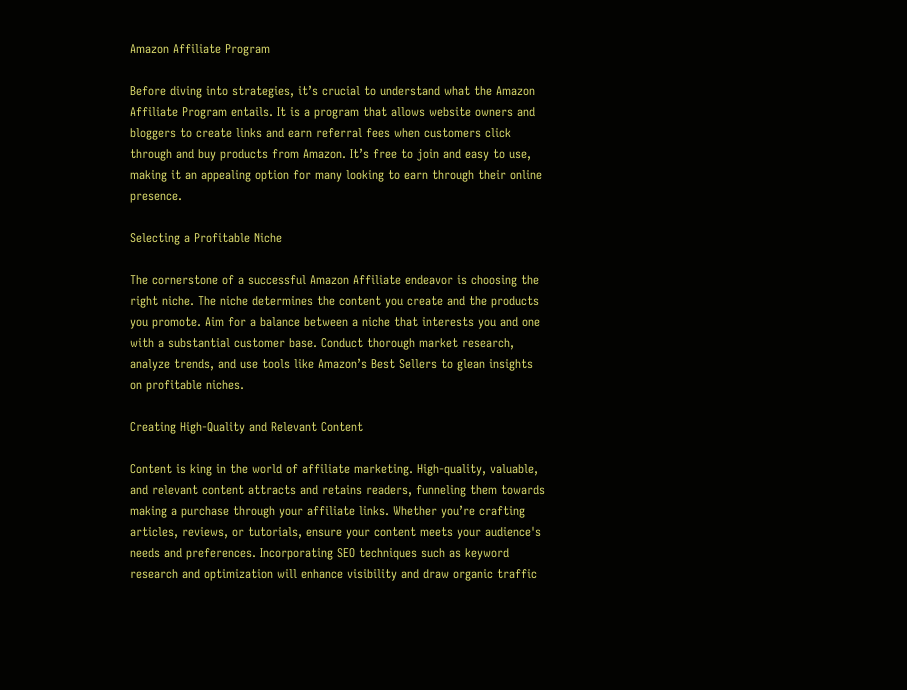Amazon Affiliate Program

Before diving into strategies, it’s crucial to understand what the Amazon Affiliate Program entails. It is a program that allows website owners and bloggers to create links and earn referral fees when customers click through and buy products from Amazon. It’s free to join and easy to use, making it an appealing option for many looking to earn through their online presence.

Selecting a Profitable Niche

The cornerstone of a successful Amazon Affiliate endeavor is choosing the right niche. The niche determines the content you create and the products you promote. Aim for a balance between a niche that interests you and one with a substantial customer base. Conduct thorough market research, analyze trends, and use tools like Amazon’s Best Sellers to glean insights on profitable niches.

Creating High-Quality and Relevant Content

Content is king in the world of affiliate marketing. High-quality, valuable, and relevant content attracts and retains readers, funneling them towards making a purchase through your affiliate links. Whether you’re crafting articles, reviews, or tutorials, ensure your content meets your audience's needs and preferences. Incorporating SEO techniques such as keyword research and optimization will enhance visibility and draw organic traffic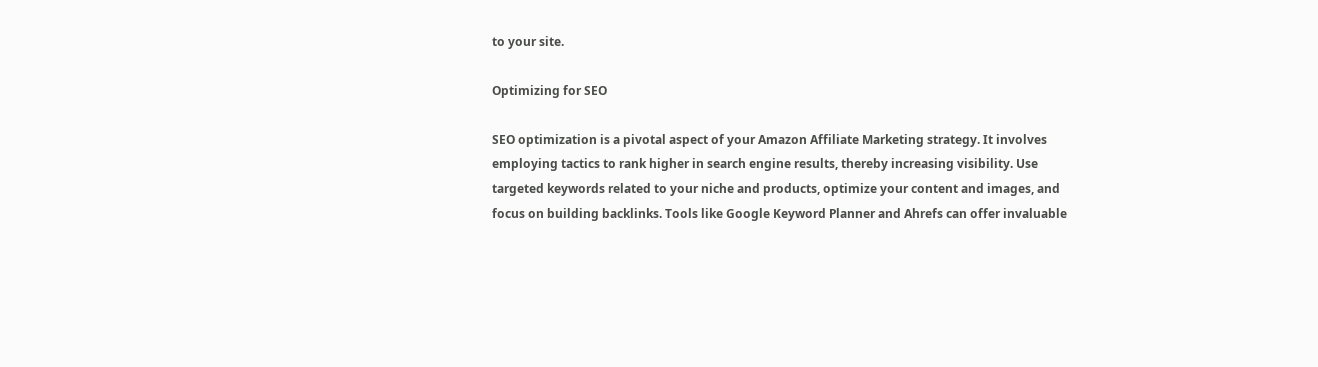to your site.

Optimizing for SEO

SEO optimization is a pivotal aspect of your Amazon Affiliate Marketing strategy. It involves employing tactics to rank higher in search engine results, thereby increasing visibility. Use targeted keywords related to your niche and products, optimize your content and images, and focus on building backlinks. Tools like Google Keyword Planner and Ahrefs can offer invaluable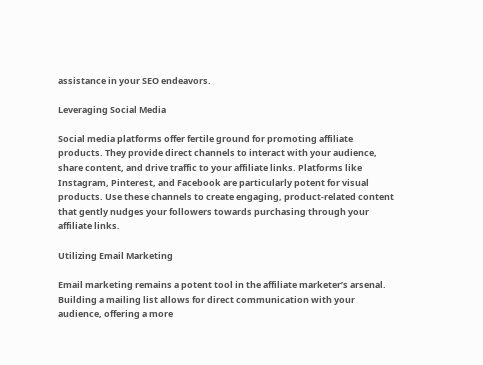assistance in your SEO endeavors.

Leveraging Social Media

Social media platforms offer fertile ground for promoting affiliate products. They provide direct channels to interact with your audience, share content, and drive traffic to your affiliate links. Platforms like Instagram, Pinterest, and Facebook are particularly potent for visual products. Use these channels to create engaging, product-related content that gently nudges your followers towards purchasing through your affiliate links.

Utilizing Email Marketing

Email marketing remains a potent tool in the affiliate marketer’s arsenal. Building a mailing list allows for direct communication with your audience, offering a more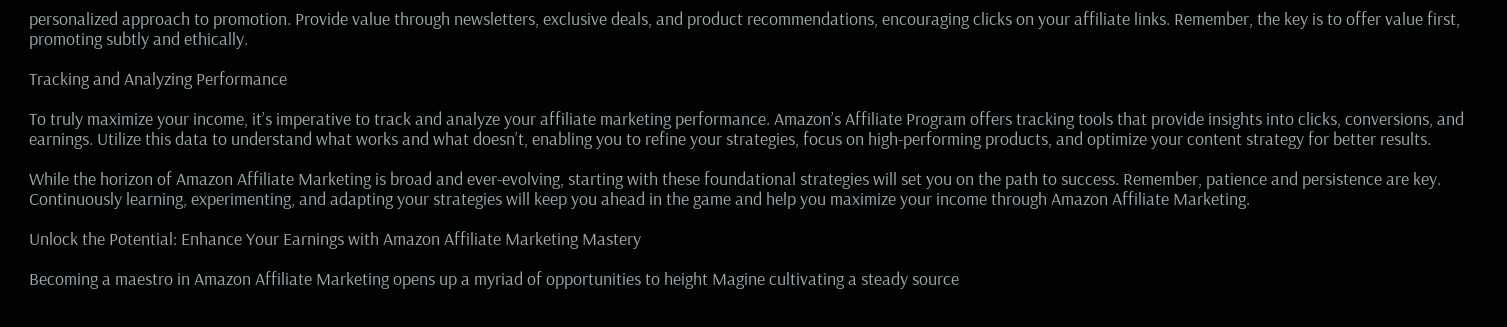personalized approach to promotion. Provide value through newsletters, exclusive deals, and product recommendations, encouraging clicks on your affiliate links. Remember, the key is to offer value first, promoting subtly and ethically.

Tracking and Analyzing Performance

To truly maximize your income, it’s imperative to track and analyze your affiliate marketing performance. Amazon’s Affiliate Program offers tracking tools that provide insights into clicks, conversions, and earnings. Utilize this data to understand what works and what doesn’t, enabling you to refine your strategies, focus on high-performing products, and optimize your content strategy for better results.

While the horizon of Amazon Affiliate Marketing is broad and ever-evolving, starting with these foundational strategies will set you on the path to success. Remember, patience and persistence are key. Continuously learning, experimenting, and adapting your strategies will keep you ahead in the game and help you maximize your income through Amazon Affiliate Marketing.

Unlock the Potential: Enhance Your Earnings with Amazon Affiliate Marketing Mastery

Becoming a maestro in Amazon Affiliate Marketing opens up a myriad of opportunities to height Magine cultivating a steady source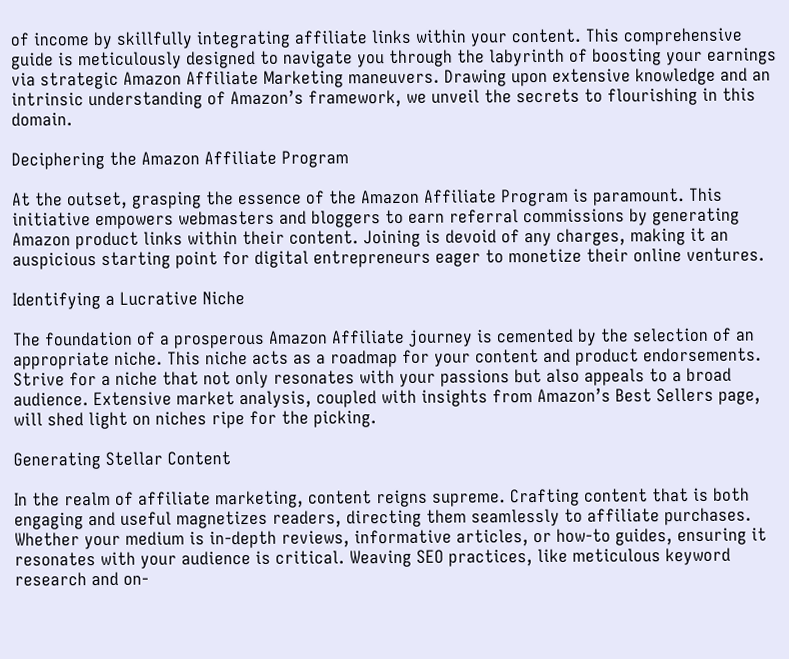of income by skillfully integrating affiliate links within your content. This comprehensive guide is meticulously designed to navigate you through the labyrinth of boosting your earnings via strategic Amazon Affiliate Marketing maneuvers. Drawing upon extensive knowledge and an intrinsic understanding of Amazon’s framework, we unveil the secrets to flourishing in this domain.

Deciphering the Amazon Affiliate Program

At the outset, grasping the essence of the Amazon Affiliate Program is paramount. This initiative empowers webmasters and bloggers to earn referral commissions by generating Amazon product links within their content. Joining is devoid of any charges, making it an auspicious starting point for digital entrepreneurs eager to monetize their online ventures.

Identifying a Lucrative Niche

The foundation of a prosperous Amazon Affiliate journey is cemented by the selection of an appropriate niche. This niche acts as a roadmap for your content and product endorsements. Strive for a niche that not only resonates with your passions but also appeals to a broad audience. Extensive market analysis, coupled with insights from Amazon’s Best Sellers page, will shed light on niches ripe for the picking.

Generating Stellar Content

In the realm of affiliate marketing, content reigns supreme. Crafting content that is both engaging and useful magnetizes readers, directing them seamlessly to affiliate purchases. Whether your medium is in-depth reviews, informative articles, or how-to guides, ensuring it resonates with your audience is critical. Weaving SEO practices, like meticulous keyword research and on-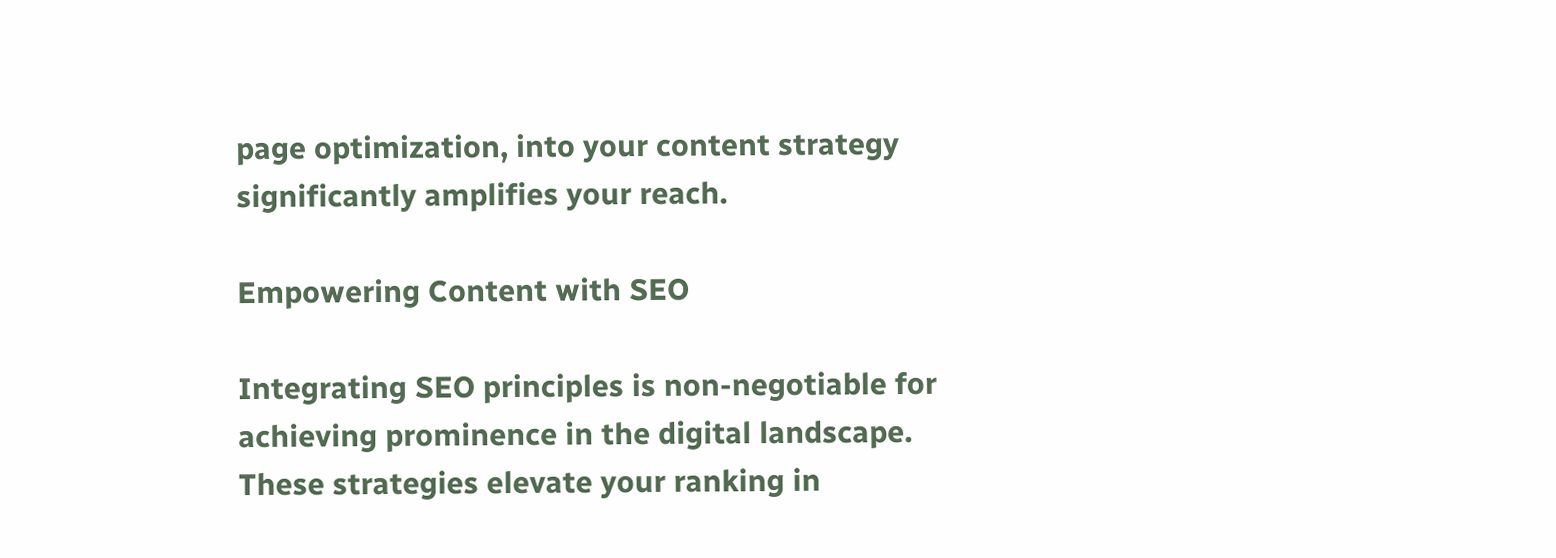page optimization, into your content strategy significantly amplifies your reach.

Empowering Content with SEO

Integrating SEO principles is non-negotiable for achieving prominence in the digital landscape. These strategies elevate your ranking in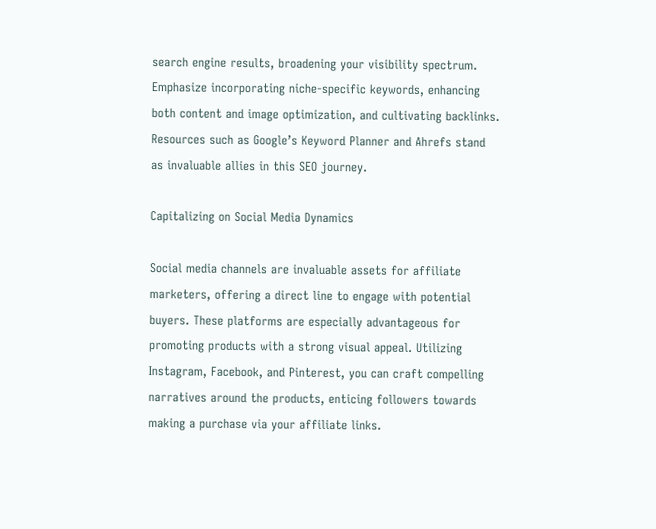search engine results, broadening your visibility spectrum. Emphasize incorporating niche-specific keywords, enhancing both content and image optimization, and cultivating backlinks. Resources such as Google’s Keyword Planner and Ahrefs stand as invaluable allies in this SEO journey.

Capitalizing on Social Media Dynamics

Social media channels are invaluable assets for affiliate marketers, offering a direct line to engage with potential buyers. These platforms are especially advantageous for promoting products with a strong visual appeal. Utilizing Instagram, Facebook, and Pinterest, you can craft compelling narratives around the products, enticing followers towards making a purchase via your affiliate links.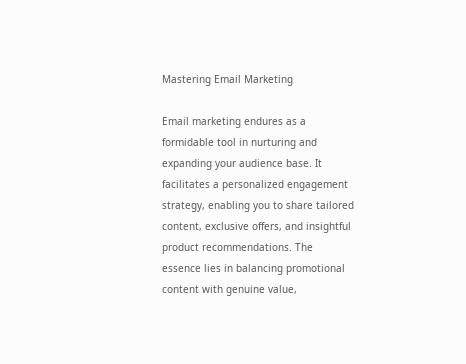Mastering Email Marketing

Email marketing endures as a formidable tool in nurturing and expanding your audience base. It facilitates a personalized engagement strategy, enabling you to share tailored content, exclusive offers, and insightful product recommendations. The essence lies in balancing promotional content with genuine value,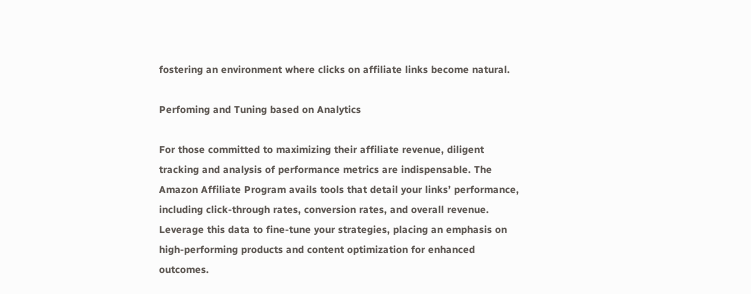fostering an environment where clicks on affiliate links become natural.

Perfoming and Tuning based on Analytics

For those committed to maximizing their affiliate revenue, diligent tracking and analysis of performance metrics are indispensable. The Amazon Affiliate Program avails tools that detail your links’ performance, including click-through rates, conversion rates, and overall revenue. Leverage this data to fine-tune your strategies, placing an emphasis on high-performing products and content optimization for enhanced outcomes.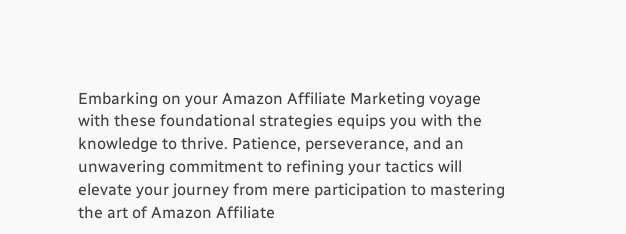Embarking on your Amazon Affiliate Marketing voyage with these foundational strategies equips you with the knowledge to thrive. Patience, perseverance, and an unwavering commitment to refining your tactics will elevate your journey from mere participation to mastering the art of Amazon Affiliate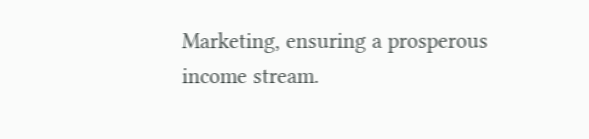Marketing, ensuring a prosperous income stream.